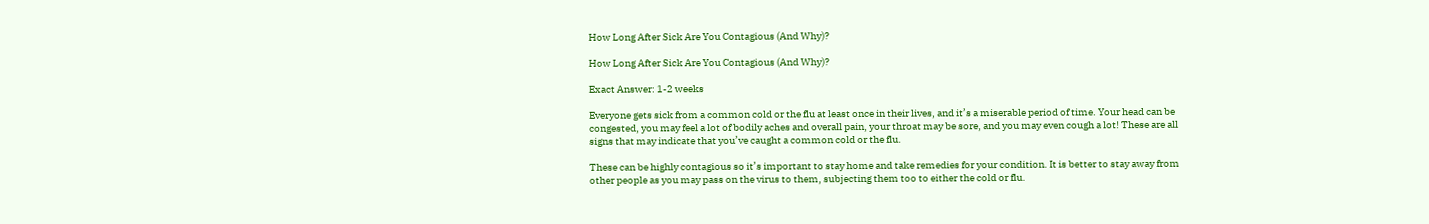How Long After Sick Are You Contagious (And Why)?

How Long After Sick Are You Contagious (And Why)?

Exact Answer: 1-2 weeks

Everyone gets sick from a common cold or the flu at least once in their lives, and it’s a miserable period of time. Your head can be congested, you may feel a lot of bodily aches and overall pain, your throat may be sore, and you may even cough a lot! These are all signs that may indicate that you’ve caught a common cold or the flu.

These can be highly contagious so it’s important to stay home and take remedies for your condition. It is better to stay away from other people as you may pass on the virus to them, subjecting them too to either the cold or flu.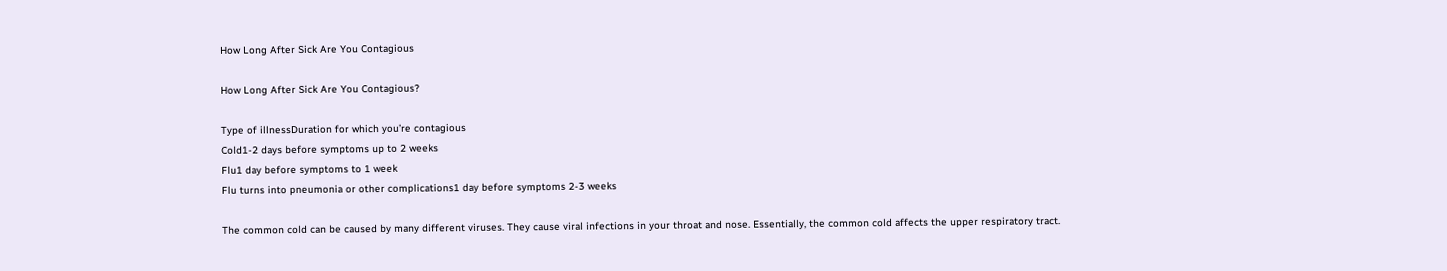How Long After Sick Are You Contagious

How Long After Sick Are You Contagious?

Type of illnessDuration for which you’re contagious
Cold1-2 days before symptoms up to 2 weeks
Flu1 day before symptoms to 1 week
Flu turns into pneumonia or other complications1 day before symptoms 2-3 weeks

The common cold can be caused by many different viruses. They cause viral infections in your throat and nose. Essentially, the common cold affects the upper respiratory tract.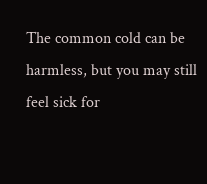The common cold can be harmless, but you may still feel sick for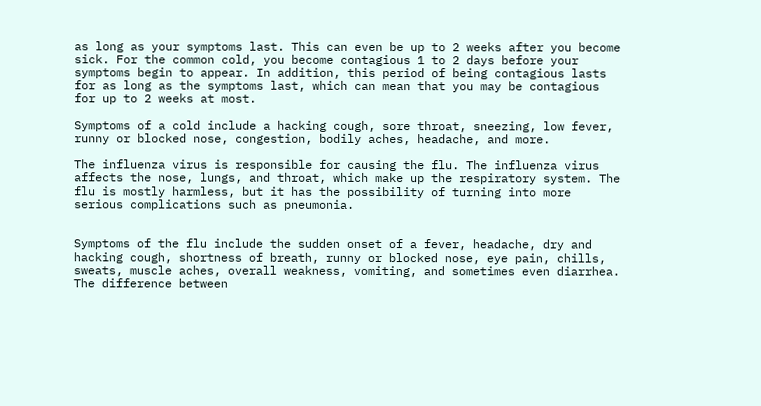as long as your symptoms last. This can even be up to 2 weeks after you become sick. For the common cold, you become contagious 1 to 2 days before your symptoms begin to appear. In addition, this period of being contagious lasts for as long as the symptoms last, which can mean that you may be contagious for up to 2 weeks at most.

Symptoms of a cold include a hacking cough, sore throat, sneezing, low fever, runny or blocked nose, congestion, bodily aches, headache, and more.

The influenza virus is responsible for causing the flu. The influenza virus affects the nose, lungs, and throat, which make up the respiratory system. The flu is mostly harmless, but it has the possibility of turning into more serious complications such as pneumonia.


Symptoms of the flu include the sudden onset of a fever, headache, dry and hacking cough, shortness of breath, runny or blocked nose, eye pain, chills, sweats, muscle aches, overall weakness, vomiting, and sometimes even diarrhea. The difference between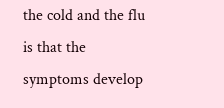the cold and the flu is that the symptoms develop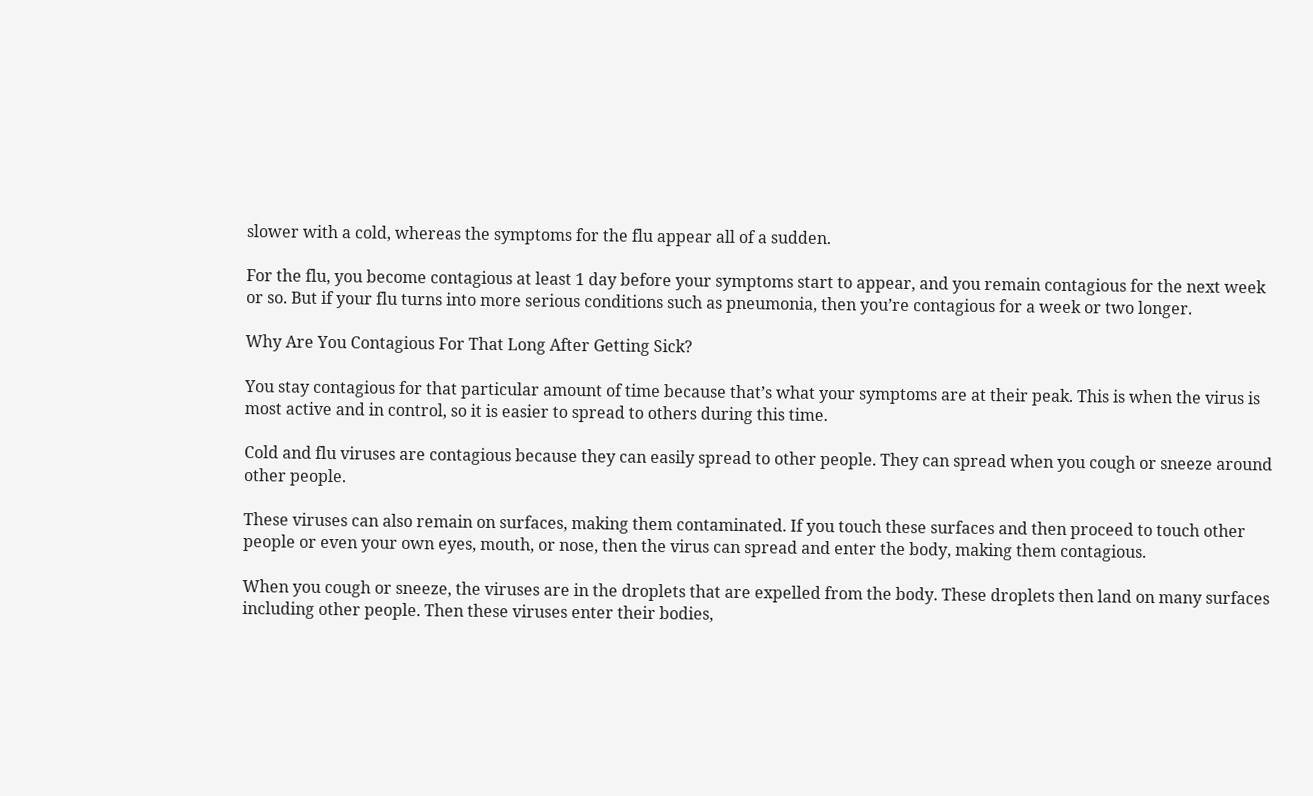slower with a cold, whereas the symptoms for the flu appear all of a sudden.

For the flu, you become contagious at least 1 day before your symptoms start to appear, and you remain contagious for the next week or so. But if your flu turns into more serious conditions such as pneumonia, then you’re contagious for a week or two longer.

Why Are You Contagious For That Long After Getting Sick?

You stay contagious for that particular amount of time because that’s what your symptoms are at their peak. This is when the virus is most active and in control, so it is easier to spread to others during this time.

Cold and flu viruses are contagious because they can easily spread to other people. They can spread when you cough or sneeze around other people.

These viruses can also remain on surfaces, making them contaminated. If you touch these surfaces and then proceed to touch other people or even your own eyes, mouth, or nose, then the virus can spread and enter the body, making them contagious.

When you cough or sneeze, the viruses are in the droplets that are expelled from the body. These droplets then land on many surfaces including other people. Then these viruses enter their bodies,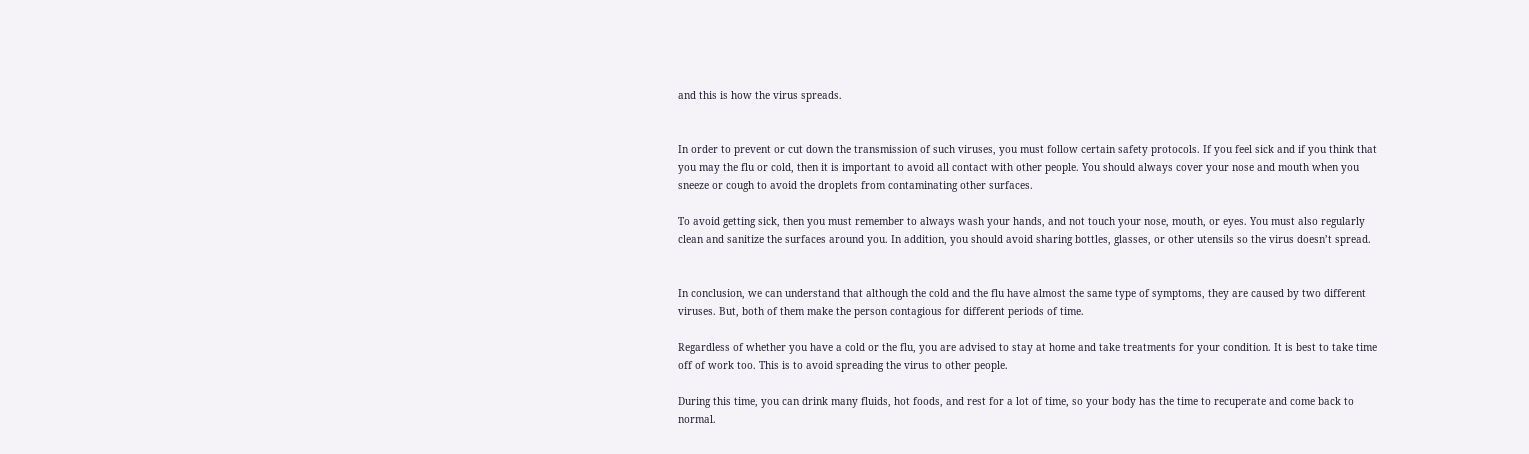and this is how the virus spreads.


In order to prevent or cut down the transmission of such viruses, you must follow certain safety protocols. If you feel sick and if you think that you may the flu or cold, then it is important to avoid all contact with other people. You should always cover your nose and mouth when you sneeze or cough to avoid the droplets from contaminating other surfaces.

To avoid getting sick, then you must remember to always wash your hands, and not touch your nose, mouth, or eyes. You must also regularly clean and sanitize the surfaces around you. In addition, you should avoid sharing bottles, glasses, or other utensils so the virus doesn’t spread.


In conclusion, we can understand that although the cold and the flu have almost the same type of symptoms, they are caused by two different viruses. But, both of them make the person contagious for different periods of time.

Regardless of whether you have a cold or the flu, you are advised to stay at home and take treatments for your condition. It is best to take time off of work too. This is to avoid spreading the virus to other people.

During this time, you can drink many fluids, hot foods, and rest for a lot of time, so your body has the time to recuperate and come back to normal.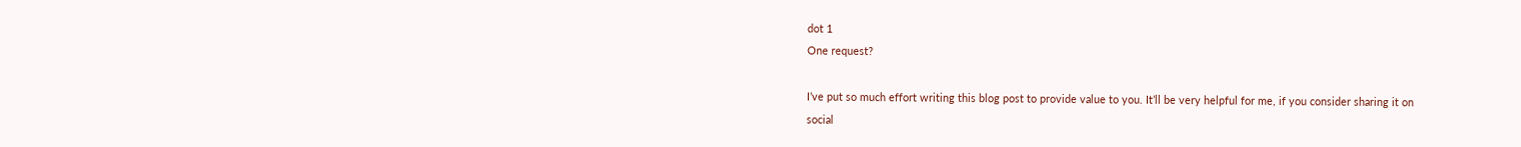dot 1
One request?

I’ve put so much effort writing this blog post to provide value to you. It’ll be very helpful for me, if you consider sharing it on social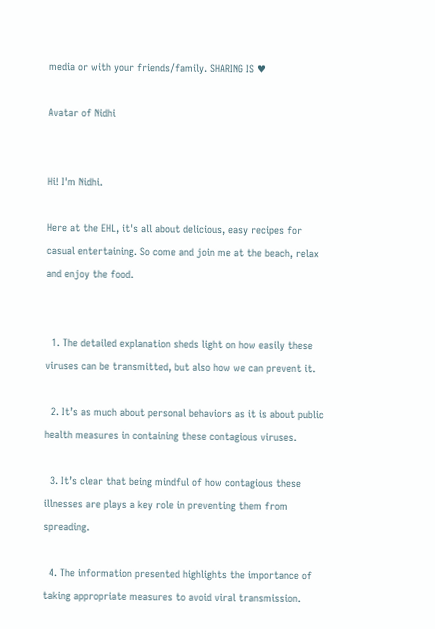media or with your friends/family. SHARING IS ♥

Avatar of Nidhi


Hi! I'm Nidhi.

Here at the EHL, it's all about delicious, easy recipes for casual entertaining. So come and join me at the beach, relax and enjoy the food.


  1. The detailed explanation sheds light on how easily these viruses can be transmitted, but also how we can prevent it.

  2. It’s as much about personal behaviors as it is about public health measures in containing these contagious viruses.

  3. It’s clear that being mindful of how contagious these illnesses are plays a key role in preventing them from spreading.

  4. The information presented highlights the importance of taking appropriate measures to avoid viral transmission.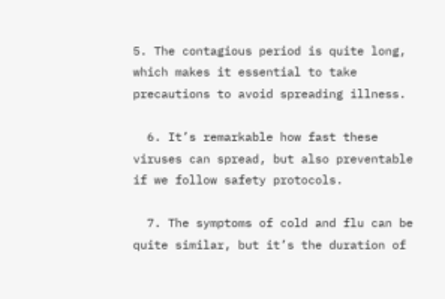5. The contagious period is quite long, which makes it essential to take precautions to avoid spreading illness.

  6. It’s remarkable how fast these viruses can spread, but also preventable if we follow safety protocols.

  7. The symptoms of cold and flu can be quite similar, but it’s the duration of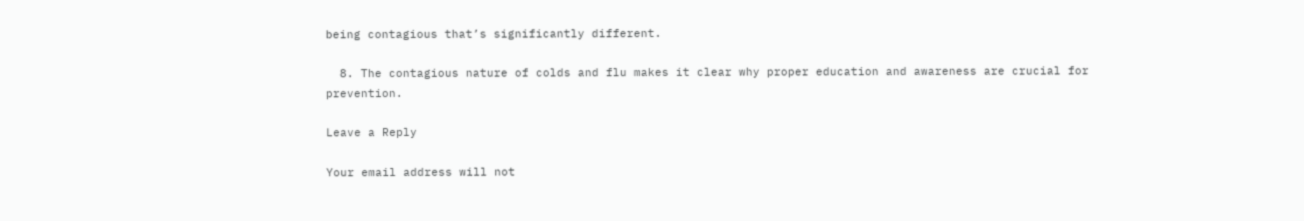being contagious that’s significantly different.

  8. The contagious nature of colds and flu makes it clear why proper education and awareness are crucial for prevention.

Leave a Reply

Your email address will not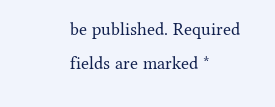be published. Required fields are marked *